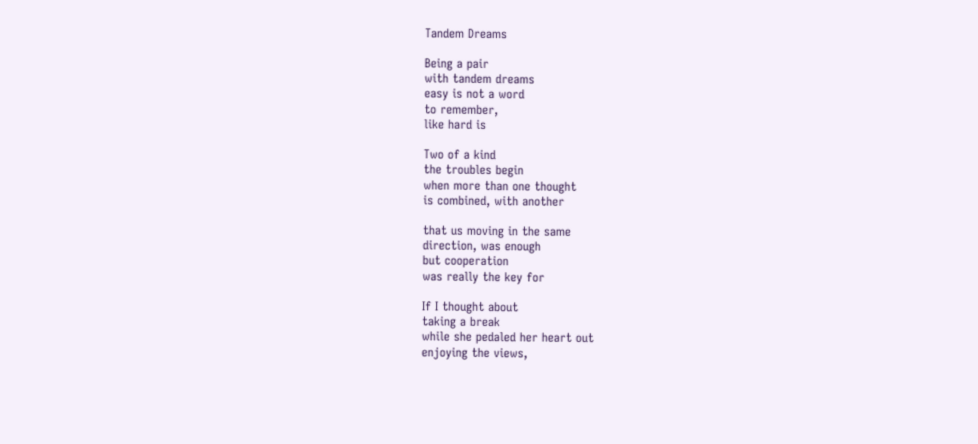Tandem Dreams

Being a pair
with tandem dreams
easy is not a word
to remember,
like hard is

Two of a kind
the troubles begin
when more than one thought
is combined, with another

that us moving in the same
direction, was enough
but cooperation
was really the key for

If I thought about
taking a break
while she pedaled her heart out
enjoying the views,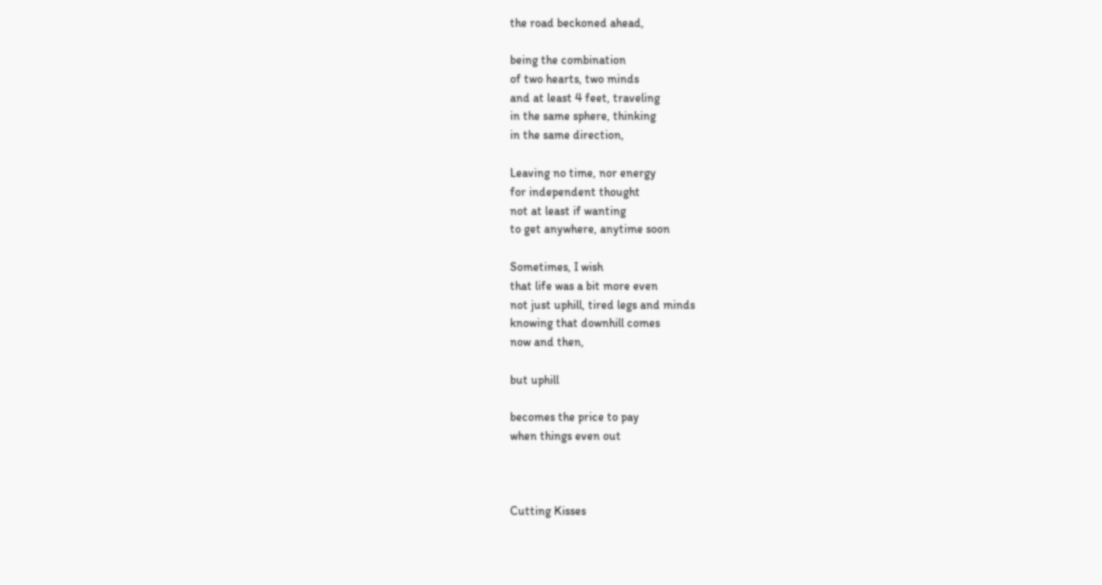the road beckoned ahead,

being the combination
of two hearts, two minds
and at least 4 feet, traveling
in the same sphere, thinking
in the same direction,

Leaving no time, nor energy
for independent thought
not at least if wanting
to get anywhere, anytime soon

Sometimes, I wish
that life was a bit more even
not just uphill, tired legs and minds
knowing that downhill comes
now and then,

but uphill

becomes the price to pay
when things even out



Cutting Kisses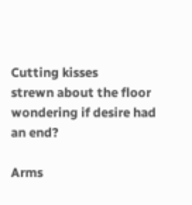Cutting kisses
strewn about the floor
wondering if desire had
an end?

Arms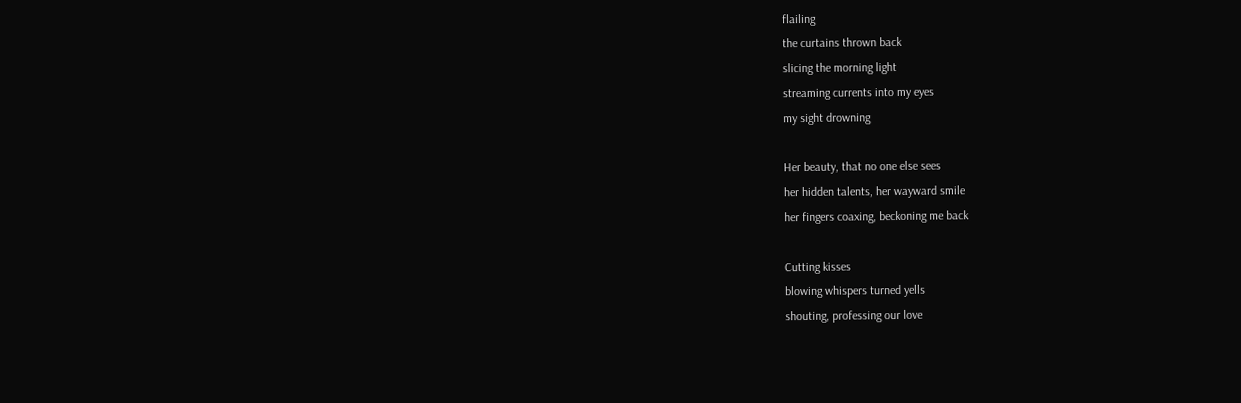flailing
the curtains thrown back
slicing the morning light
streaming currents into my eyes
my sight drowning

Her beauty, that no one else sees
her hidden talents, her wayward smile
her fingers coaxing, beckoning me back

Cutting kisses
blowing whispers turned yells
shouting, professing our love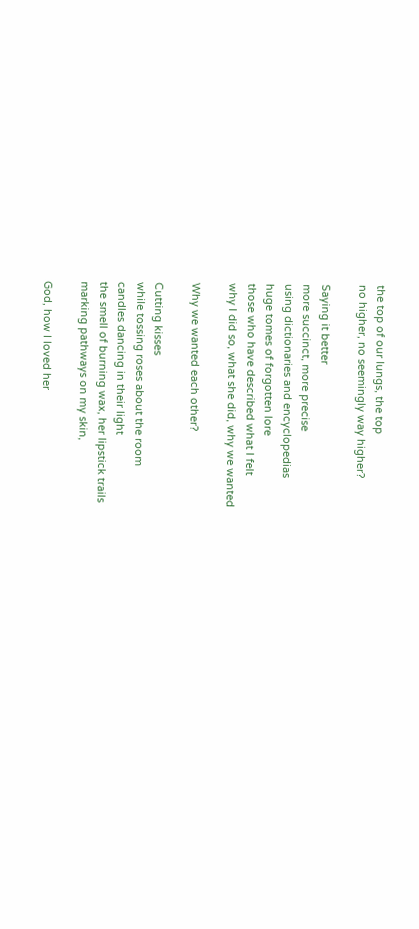the top of our lungs, the top
no higher, no seemingly way higher?

Saying it better
more succinct, more precise
using dictionaries and encyclopedias
huge tomes of forgotten lore
those who have described what I felt
why I did so, what she did, why we wanted

Why we wanted each other?

Cutting kisses
while tossing roses about the room
candles dancing in their light
the smell of burning wax, her lipstick trails
marking pathways on my skin,

God, how I loved her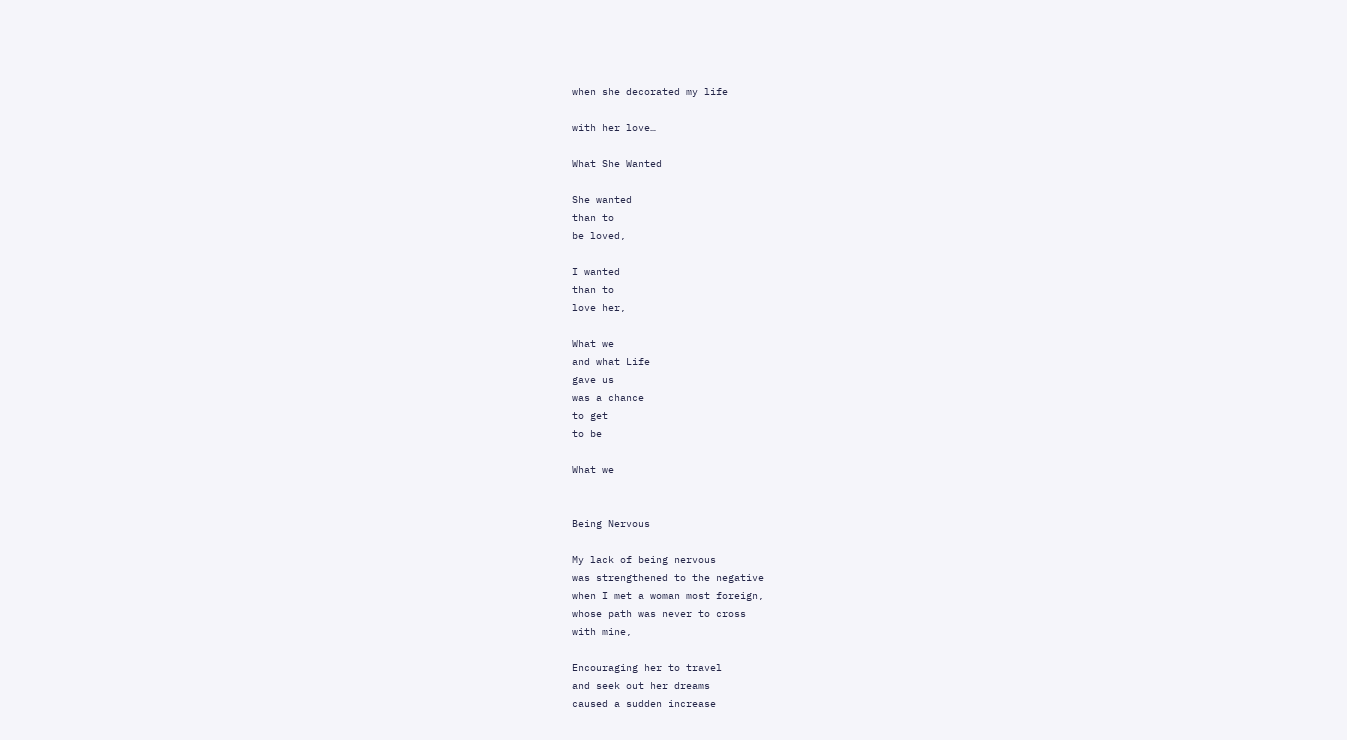when she decorated my life

with her love…

What She Wanted

She wanted
than to
be loved,

I wanted
than to
love her,

What we
and what Life
gave us
was a chance
to get
to be

What we


Being Nervous

My lack of being nervous
was strengthened to the negative
when I met a woman most foreign,
whose path was never to cross
with mine,

Encouraging her to travel
and seek out her dreams
caused a sudden increase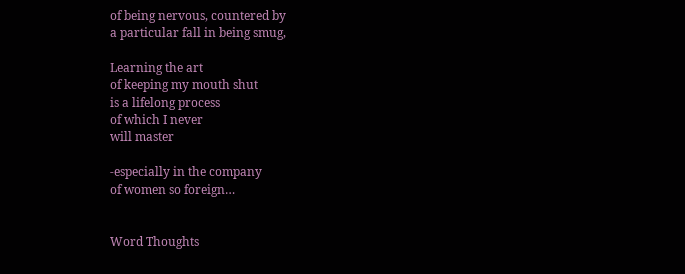of being nervous, countered by
a particular fall in being smug,

Learning the art
of keeping my mouth shut
is a lifelong process
of which I never
will master

-especially in the company
of women so foreign…


Word Thoughts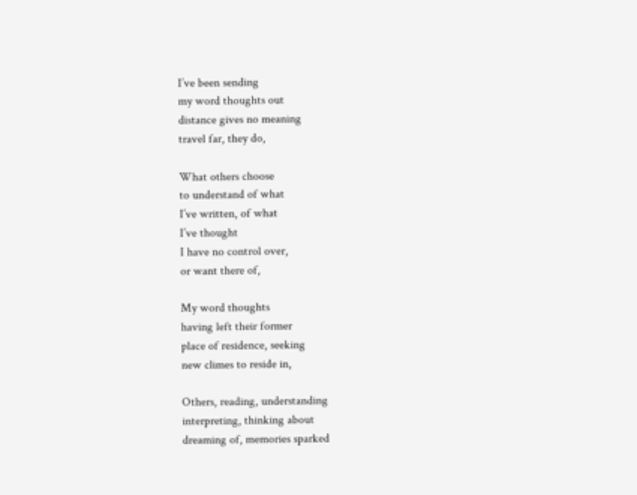I’ve been sending
my word thoughts out
distance gives no meaning
travel far, they do,

What others choose
to understand of what
I’ve written, of what
I’ve thought
I have no control over,
or want there of,

My word thoughts
having left their former
place of residence, seeking
new climes to reside in,

Others, reading, understanding
interpreting, thinking about
dreaming of, memories sparked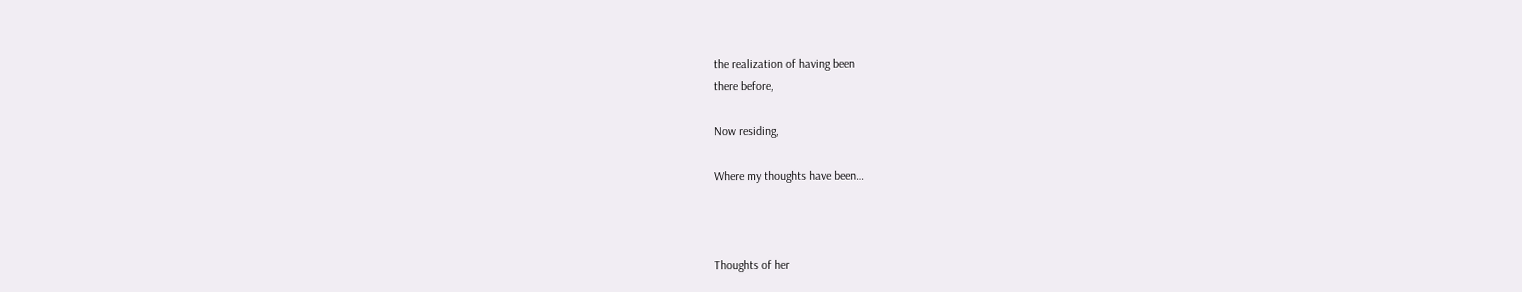the realization of having been
there before,

Now residing,

Where my thoughts have been…



Thoughts of her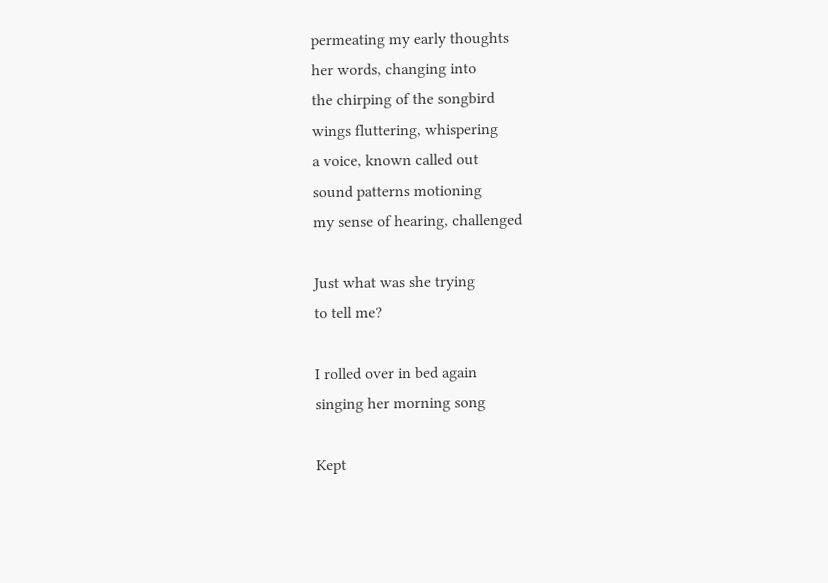permeating my early thoughts
her words, changing into
the chirping of the songbird
wings fluttering, whispering
a voice, known called out
sound patterns motioning
my sense of hearing, challenged

Just what was she trying
to tell me?

I rolled over in bed again
singing her morning song

Kept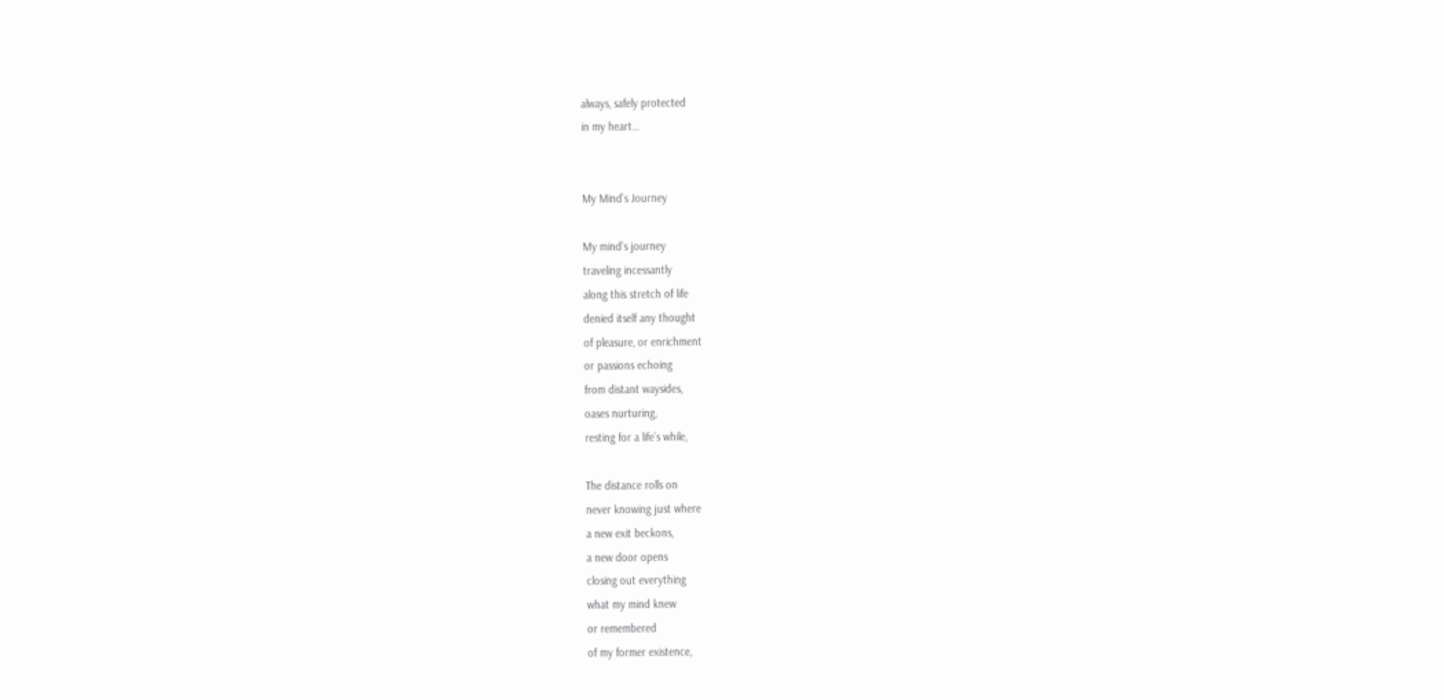always, safely protected
in my heart…


My Mind’s Journey

My mind’s journey
traveling incessantly
along this stretch of life
denied itself any thought
of pleasure, or enrichment
or passions echoing
from distant waysides,
oases nurturing,
resting for a life’s while,

The distance rolls on
never knowing just where
a new exit beckons,
a new door opens
closing out everything
what my mind knew
or remembered
of my former existence,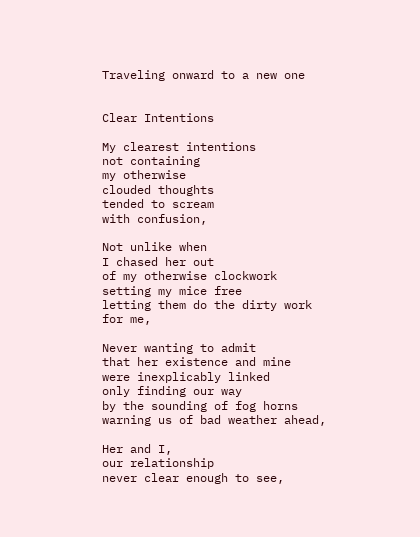Traveling onward to a new one


Clear Intentions

My clearest intentions
not containing
my otherwise
clouded thoughts
tended to scream
with confusion,

Not unlike when
I chased her out
of my otherwise clockwork
setting my mice free
letting them do the dirty work
for me,

Never wanting to admit
that her existence and mine
were inexplicably linked
only finding our way
by the sounding of fog horns
warning us of bad weather ahead,

Her and I,
our relationship
never clear enough to see,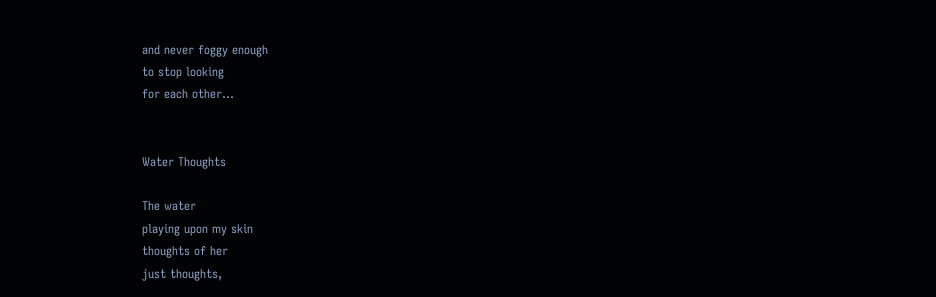and never foggy enough
to stop looking
for each other…


Water Thoughts

The water
playing upon my skin
thoughts of her
just thoughts,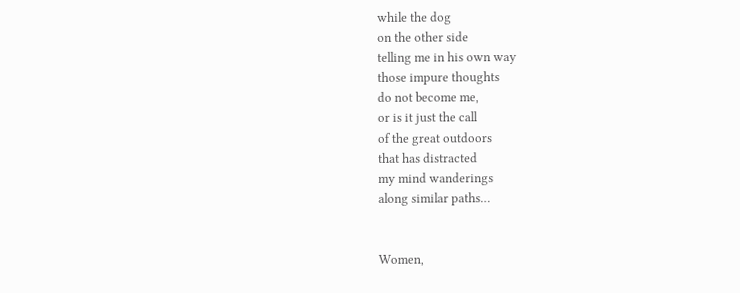while the dog
on the other side
telling me in his own way
those impure thoughts
do not become me,
or is it just the call
of the great outdoors
that has distracted
my mind wanderings
along similar paths…


Women,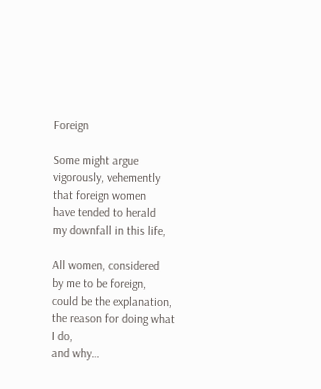Foreign

Some might argue
vigorously, vehemently
that foreign women
have tended to herald
my downfall in this life,

All women, considered
by me to be foreign,
could be the explanation,
the reason for doing what
I do,
and why…